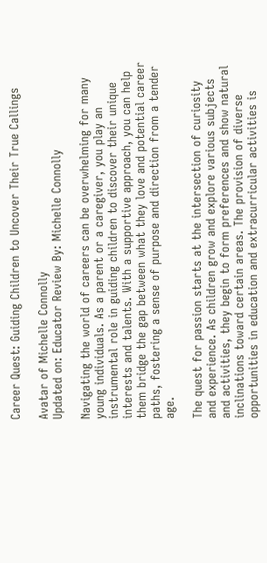Career Quest: Guiding Children to Uncover Their True Callings

Avatar of Michelle Connolly
Updated on: Educator Review By: Michelle Connolly

Navigating the world of careers can be overwhelming for many young individuals. As a parent or a caregiver, you play an instrumental role in guiding children to discover their unique interests and talents. With a supportive approach, you can help them bridge the gap between what they love and potential career paths, fostering a sense of purpose and direction from a tender age.

The quest for passion starts at the intersection of curiosity and experience. As children grow and explore various subjects and activities, they begin to form preferences and show natural inclinations toward certain areas. The provision of diverse opportunities in education and extracurricular activities is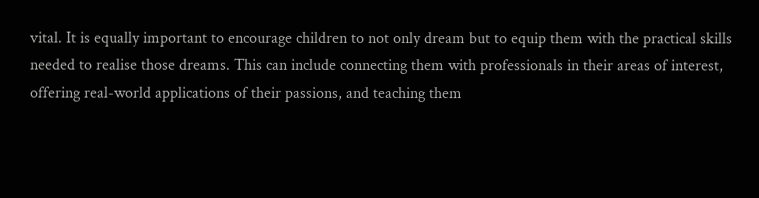vital. It is equally important to encourage children to not only dream but to equip them with the practical skills needed to realise those dreams. This can include connecting them with professionals in their areas of interest, offering real-world applications of their passions, and teaching them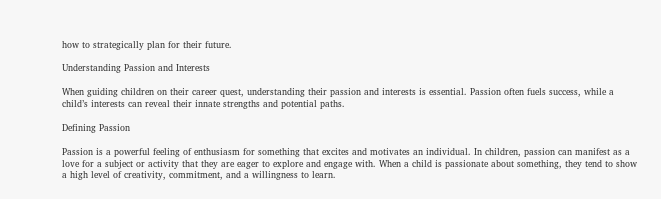how to strategically plan for their future.

Understanding Passion and Interests

When guiding children on their career quest, understanding their passion and interests is essential. Passion often fuels success, while a child’s interests can reveal their innate strengths and potential paths.

Defining Passion

Passion is a powerful feeling of enthusiasm for something that excites and motivates an individual. In children, passion can manifest as a love for a subject or activity that they are eager to explore and engage with. When a child is passionate about something, they tend to show a high level of creativity, commitment, and a willingness to learn.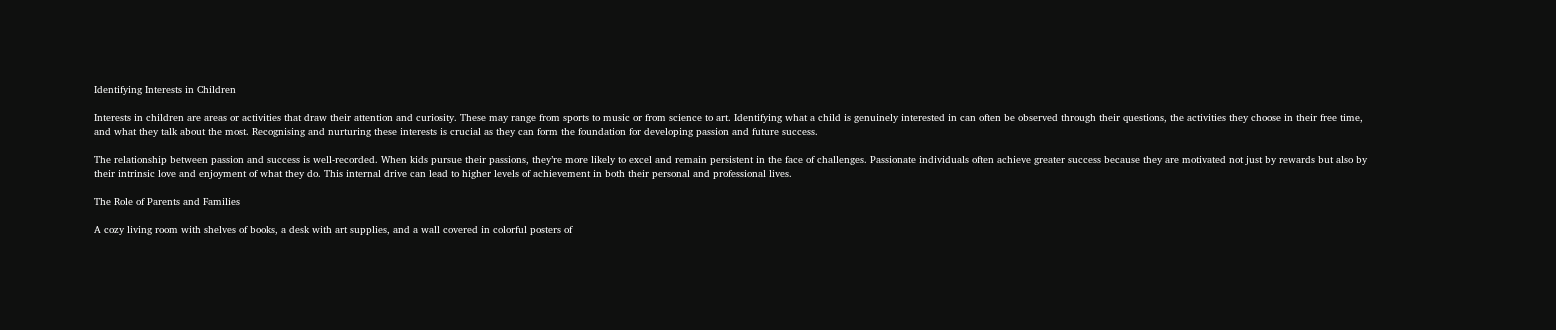Identifying Interests in Children

Interests in children are areas or activities that draw their attention and curiosity. These may range from sports to music or from science to art. Identifying what a child is genuinely interested in can often be observed through their questions, the activities they choose in their free time, and what they talk about the most. Recognising and nurturing these interests is crucial as they can form the foundation for developing passion and future success.

The relationship between passion and success is well-recorded. When kids pursue their passions, they’re more likely to excel and remain persistent in the face of challenges. Passionate individuals often achieve greater success because they are motivated not just by rewards but also by their intrinsic love and enjoyment of what they do. This internal drive can lead to higher levels of achievement in both their personal and professional lives.

The Role of Parents and Families

A cozy living room with shelves of books, a desk with art supplies, and a wall covered in colorful posters of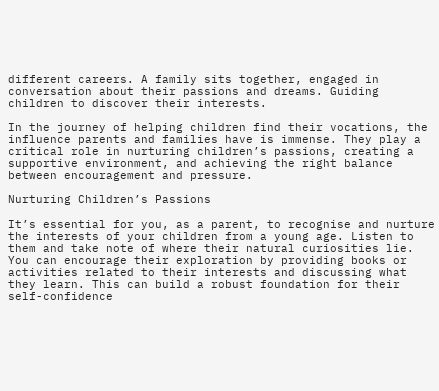different careers. A family sits together, engaged in conversation about their passions and dreams. Guiding children to discover their interests.

In the journey of helping children find their vocations, the influence parents and families have is immense. They play a critical role in nurturing children’s passions, creating a supportive environment, and achieving the right balance between encouragement and pressure.

Nurturing Children’s Passions

It’s essential for you, as a parent, to recognise and nurture the interests of your children from a young age. Listen to them and take note of where their natural curiosities lie. You can encourage their exploration by providing books or activities related to their interests and discussing what they learn. This can build a robust foundation for their self-confidence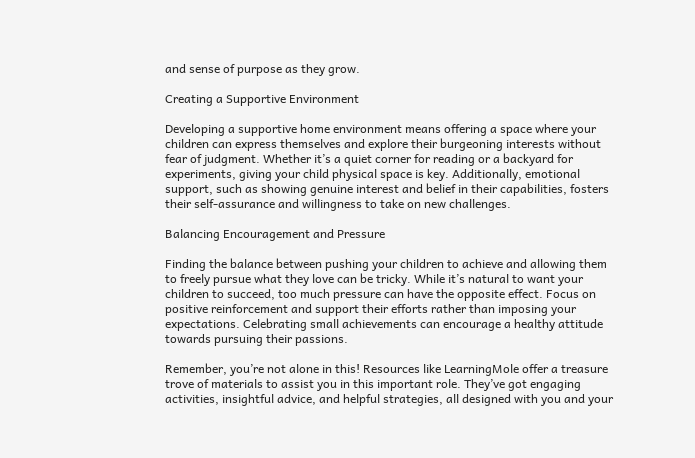and sense of purpose as they grow.

Creating a Supportive Environment

Developing a supportive home environment means offering a space where your children can express themselves and explore their burgeoning interests without fear of judgment. Whether it’s a quiet corner for reading or a backyard for experiments, giving your child physical space is key. Additionally, emotional support, such as showing genuine interest and belief in their capabilities, fosters their self-assurance and willingness to take on new challenges.

Balancing Encouragement and Pressure

Finding the balance between pushing your children to achieve and allowing them to freely pursue what they love can be tricky. While it’s natural to want your children to succeed, too much pressure can have the opposite effect. Focus on positive reinforcement and support their efforts rather than imposing your expectations. Celebrating small achievements can encourage a healthy attitude towards pursuing their passions.

Remember, you’re not alone in this! Resources like LearningMole offer a treasure trove of materials to assist you in this important role. They’ve got engaging activities, insightful advice, and helpful strategies, all designed with you and your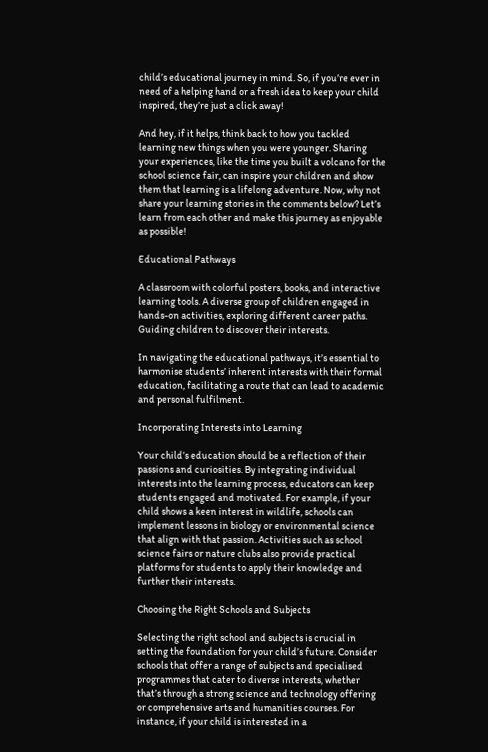child’s educational journey in mind. So, if you’re ever in need of a helping hand or a fresh idea to keep your child inspired, they’re just a click away!

And hey, if it helps, think back to how you tackled learning new things when you were younger. Sharing your experiences, like the time you built a volcano for the school science fair, can inspire your children and show them that learning is a lifelong adventure. Now, why not share your learning stories in the comments below? Let’s learn from each other and make this journey as enjoyable as possible!

Educational Pathways

A classroom with colorful posters, books, and interactive learning tools. A diverse group of children engaged in hands-on activities, exploring different career paths. Guiding children to discover their interests.

In navigating the educational pathways, it’s essential to harmonise students’ inherent interests with their formal education, facilitating a route that can lead to academic and personal fulfilment.

Incorporating Interests into Learning

Your child’s education should be a reflection of their passions and curiosities. By integrating individual interests into the learning process, educators can keep students engaged and motivated. For example, if your child shows a keen interest in wildlife, schools can implement lessons in biology or environmental science that align with that passion. Activities such as school science fairs or nature clubs also provide practical platforms for students to apply their knowledge and further their interests.

Choosing the Right Schools and Subjects

Selecting the right school and subjects is crucial in setting the foundation for your child’s future. Consider schools that offer a range of subjects and specialised programmes that cater to diverse interests, whether that’s through a strong science and technology offering or comprehensive arts and humanities courses. For instance, if your child is interested in a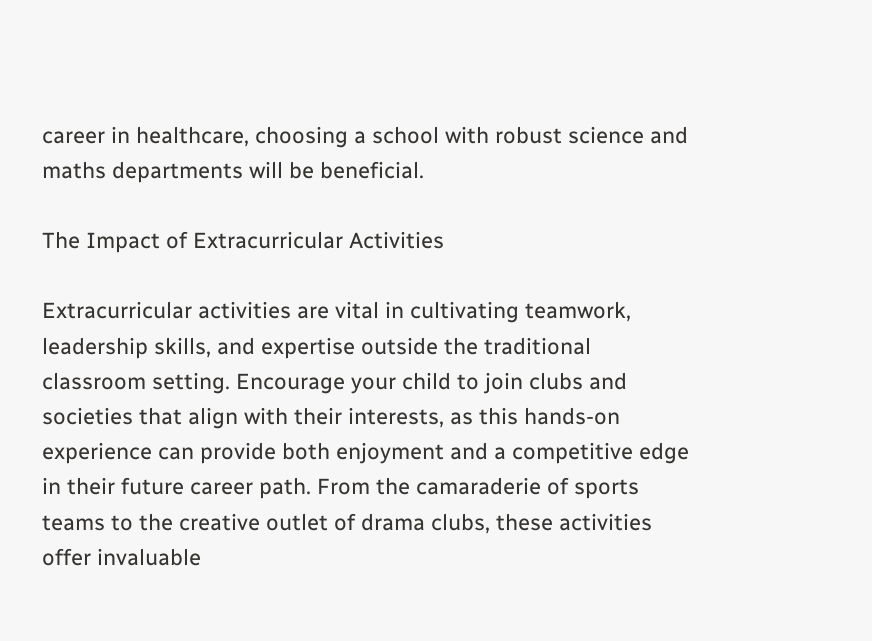career in healthcare, choosing a school with robust science and maths departments will be beneficial.

The Impact of Extracurricular Activities

Extracurricular activities are vital in cultivating teamwork, leadership skills, and expertise outside the traditional classroom setting. Encourage your child to join clubs and societies that align with their interests, as this hands-on experience can provide both enjoyment and a competitive edge in their future career path. From the camaraderie of sports teams to the creative outlet of drama clubs, these activities offer invaluable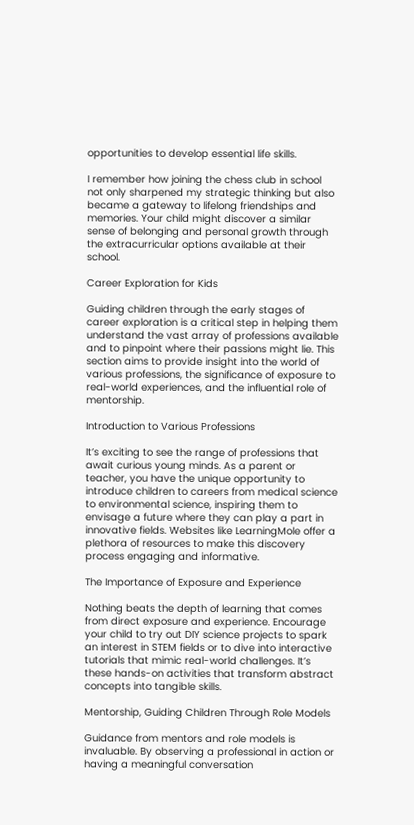opportunities to develop essential life skills.

I remember how joining the chess club in school not only sharpened my strategic thinking but also became a gateway to lifelong friendships and memories. Your child might discover a similar sense of belonging and personal growth through the extracurricular options available at their school.

Career Exploration for Kids

Guiding children through the early stages of career exploration is a critical step in helping them understand the vast array of professions available and to pinpoint where their passions might lie. This section aims to provide insight into the world of various professions, the significance of exposure to real-world experiences, and the influential role of mentorship.

Introduction to Various Professions

It’s exciting to see the range of professions that await curious young minds. As a parent or teacher, you have the unique opportunity to introduce children to careers from medical science to environmental science, inspiring them to envisage a future where they can play a part in innovative fields. Websites like LearningMole offer a plethora of resources to make this discovery process engaging and informative.

The Importance of Exposure and Experience

Nothing beats the depth of learning that comes from direct exposure and experience. Encourage your child to try out DIY science projects to spark an interest in STEM fields or to dive into interactive tutorials that mimic real-world challenges. It’s these hands-on activities that transform abstract concepts into tangible skills.

Mentorship, Guiding Children Through Role Models

Guidance from mentors and role models is invaluable. By observing a professional in action or having a meaningful conversation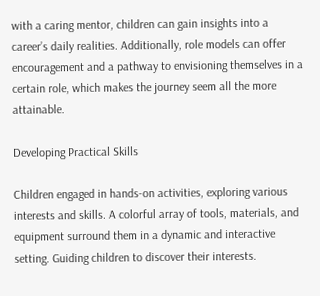with a caring mentor, children can gain insights into a career’s daily realities. Additionally, role models can offer encouragement and a pathway to envisioning themselves in a certain role, which makes the journey seem all the more attainable.

Developing Practical Skills

Children engaged in hands-on activities, exploring various interests and skills. A colorful array of tools, materials, and equipment surround them in a dynamic and interactive setting. Guiding children to discover their interests.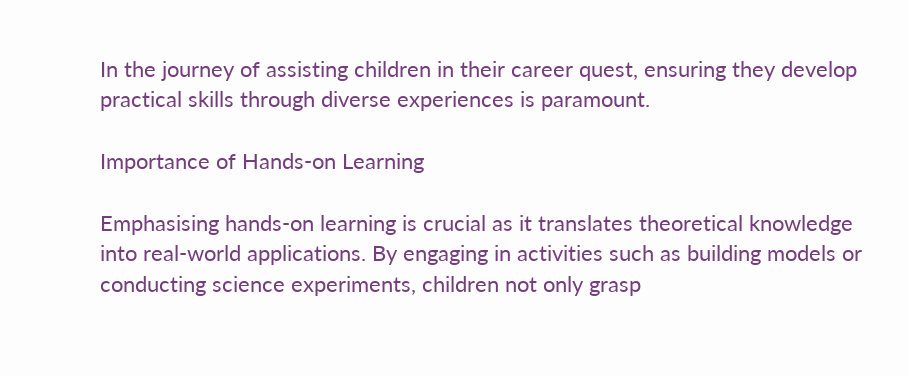In the journey of assisting children in their career quest, ensuring they develop practical skills through diverse experiences is paramount.

Importance of Hands-on Learning

Emphasising hands-on learning is crucial as it translates theoretical knowledge into real-world applications. By engaging in activities such as building models or conducting science experiments, children not only grasp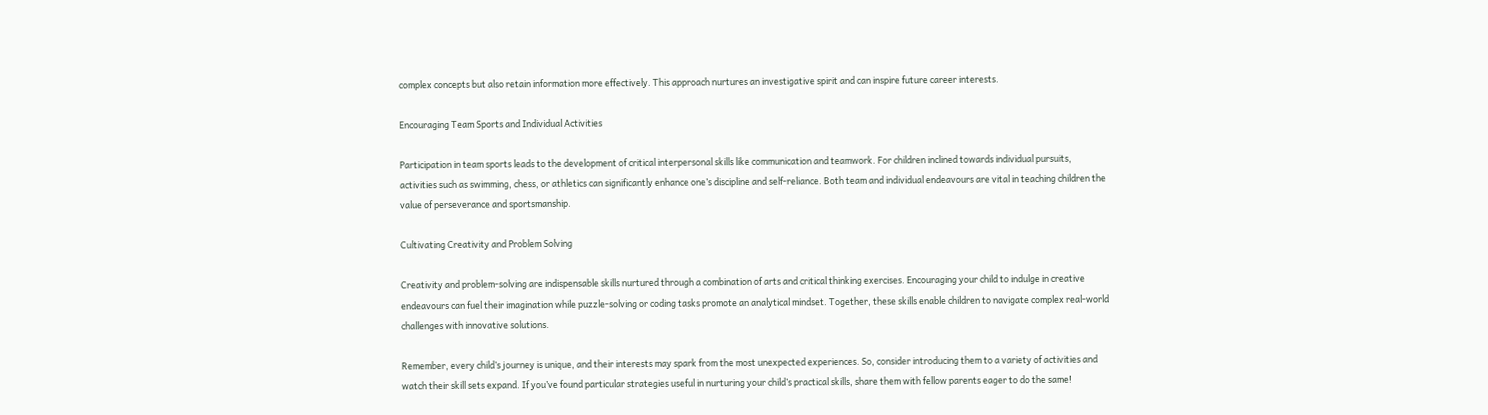complex concepts but also retain information more effectively. This approach nurtures an investigative spirit and can inspire future career interests.

Encouraging Team Sports and Individual Activities

Participation in team sports leads to the development of critical interpersonal skills like communication and teamwork. For children inclined towards individual pursuits, activities such as swimming, chess, or athletics can significantly enhance one’s discipline and self-reliance. Both team and individual endeavours are vital in teaching children the value of perseverance and sportsmanship.

Cultivating Creativity and Problem Solving

Creativity and problem-solving are indispensable skills nurtured through a combination of arts and critical thinking exercises. Encouraging your child to indulge in creative endeavours can fuel their imagination while puzzle-solving or coding tasks promote an analytical mindset. Together, these skills enable children to navigate complex real-world challenges with innovative solutions.

Remember, every child’s journey is unique, and their interests may spark from the most unexpected experiences. So, consider introducing them to a variety of activities and watch their skill sets expand. If you’ve found particular strategies useful in nurturing your child’s practical skills, share them with fellow parents eager to do the same!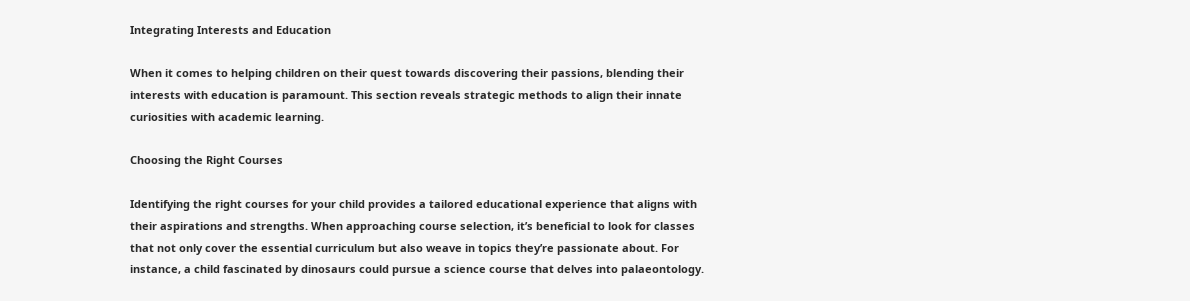Integrating Interests and Education

When it comes to helping children on their quest towards discovering their passions, blending their interests with education is paramount. This section reveals strategic methods to align their innate curiosities with academic learning.

Choosing the Right Courses

Identifying the right courses for your child provides a tailored educational experience that aligns with their aspirations and strengths. When approaching course selection, it’s beneficial to look for classes that not only cover the essential curriculum but also weave in topics they’re passionate about. For instance, a child fascinated by dinosaurs could pursue a science course that delves into palaeontology.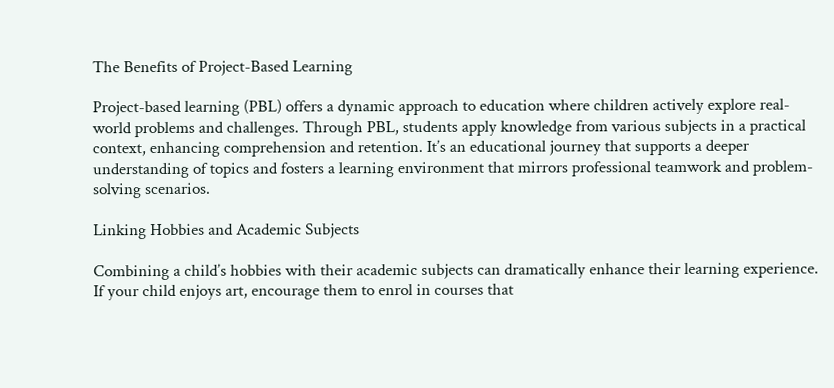The Benefits of Project-Based Learning

Project-based learning (PBL) offers a dynamic approach to education where children actively explore real-world problems and challenges. Through PBL, students apply knowledge from various subjects in a practical context, enhancing comprehension and retention. It’s an educational journey that supports a deeper understanding of topics and fosters a learning environment that mirrors professional teamwork and problem-solving scenarios.

Linking Hobbies and Academic Subjects

Combining a child’s hobbies with their academic subjects can dramatically enhance their learning experience. If your child enjoys art, encourage them to enrol in courses that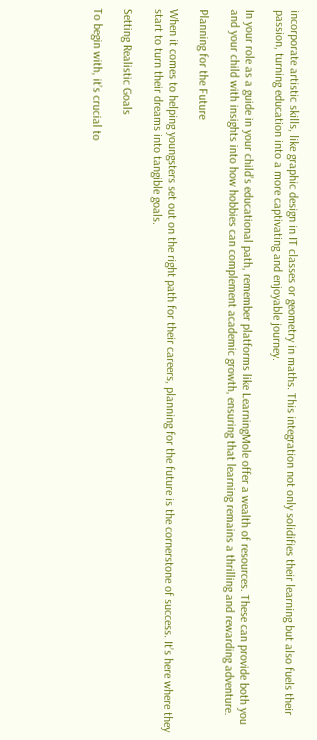incorporate artistic skills, like graphic design in IT classes or geometry in maths. This integration not only solidifies their learning but also fuels their passion, turning education into a more captivating and enjoyable journey.

In your role as a guide in your child’s educational path, remember platforms like LearningMole offer a wealth of resources. These can provide both you and your child with insights into how hobbies can complement academic growth, ensuring that learning remains a thrilling and rewarding adventure.

Planning for the Future

When it comes to helping youngsters set out on the right path for their careers, planning for the future is the cornerstone of success. It’s here where they start to turn their dreams into tangible goals.

Setting Realistic Goals

To begin with, it’s crucial to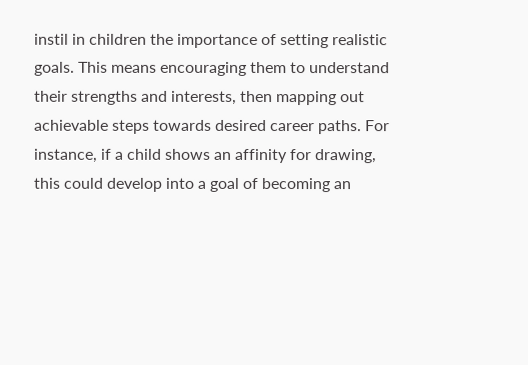instil in children the importance of setting realistic goals. This means encouraging them to understand their strengths and interests, then mapping out achievable steps towards desired career paths. For instance, if a child shows an affinity for drawing, this could develop into a goal of becoming an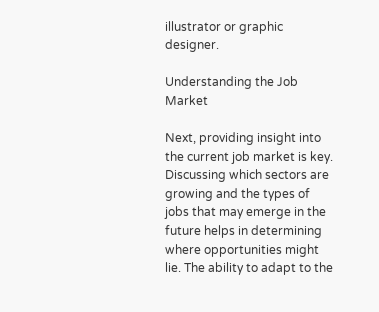illustrator or graphic designer.

Understanding the Job Market

Next, providing insight into the current job market is key. Discussing which sectors are growing and the types of jobs that may emerge in the future helps in determining where opportunities might lie. The ability to adapt to the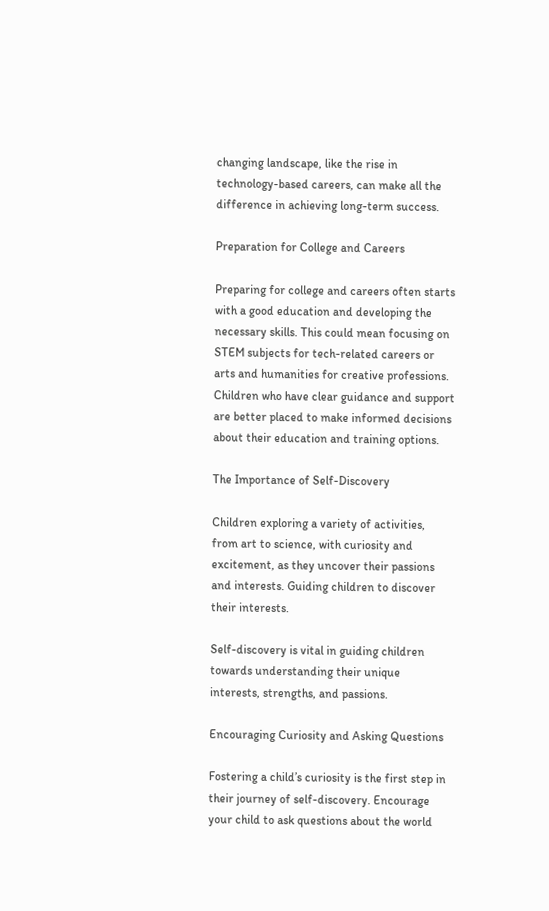changing landscape, like the rise in technology-based careers, can make all the difference in achieving long-term success.

Preparation for College and Careers

Preparing for college and careers often starts with a good education and developing the necessary skills. This could mean focusing on STEM subjects for tech-related careers or arts and humanities for creative professions. Children who have clear guidance and support are better placed to make informed decisions about their education and training options.

The Importance of Self-Discovery

Children exploring a variety of activities, from art to science, with curiosity and excitement, as they uncover their passions and interests. Guiding children to discover their interests.

Self-discovery is vital in guiding children towards understanding their unique interests, strengths, and passions.

Encouraging Curiosity and Asking Questions

Fostering a child’s curiosity is the first step in their journey of self-discovery. Encourage your child to ask questions about the world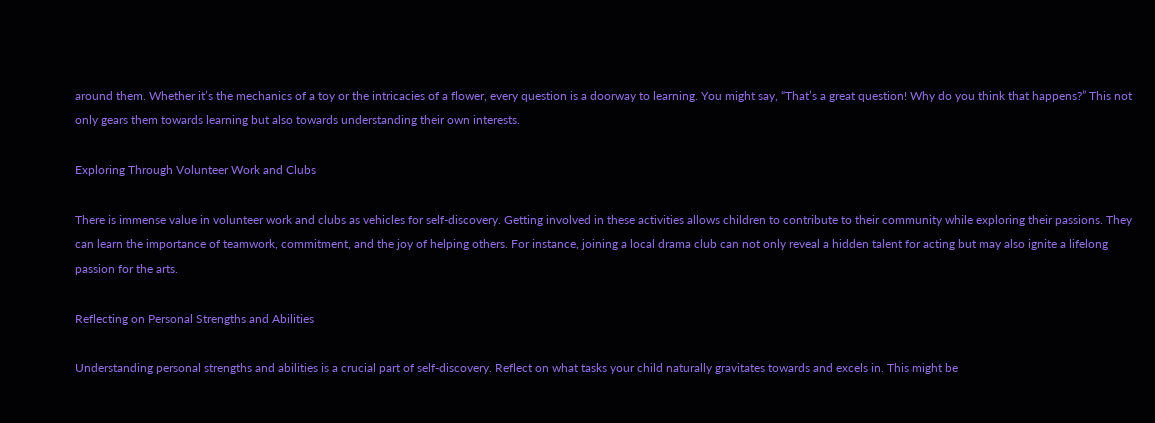around them. Whether it’s the mechanics of a toy or the intricacies of a flower, every question is a doorway to learning. You might say, “That’s a great question! Why do you think that happens?” This not only gears them towards learning but also towards understanding their own interests.

Exploring Through Volunteer Work and Clubs

There is immense value in volunteer work and clubs as vehicles for self-discovery. Getting involved in these activities allows children to contribute to their community while exploring their passions. They can learn the importance of teamwork, commitment, and the joy of helping others. For instance, joining a local drama club can not only reveal a hidden talent for acting but may also ignite a lifelong passion for the arts.

Reflecting on Personal Strengths and Abilities

Understanding personal strengths and abilities is a crucial part of self-discovery. Reflect on what tasks your child naturally gravitates towards and excels in. This might be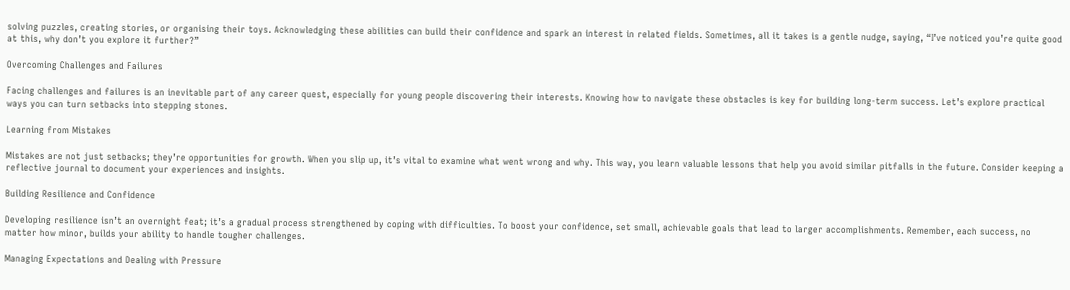solving puzzles, creating stories, or organising their toys. Acknowledging these abilities can build their confidence and spark an interest in related fields. Sometimes, all it takes is a gentle nudge, saying, “I’ve noticed you’re quite good at this, why don’t you explore it further?”

Overcoming Challenges and Failures

Facing challenges and failures is an inevitable part of any career quest, especially for young people discovering their interests. Knowing how to navigate these obstacles is key for building long-term success. Let’s explore practical ways you can turn setbacks into stepping stones.

Learning from Mistakes

Mistakes are not just setbacks; they’re opportunities for growth. When you slip up, it’s vital to examine what went wrong and why. This way, you learn valuable lessons that help you avoid similar pitfalls in the future. Consider keeping a reflective journal to document your experiences and insights.

Building Resilience and Confidence

Developing resilience isn’t an overnight feat; it’s a gradual process strengthened by coping with difficulties. To boost your confidence, set small, achievable goals that lead to larger accomplishments. Remember, each success, no matter how minor, builds your ability to handle tougher challenges.

Managing Expectations and Dealing with Pressure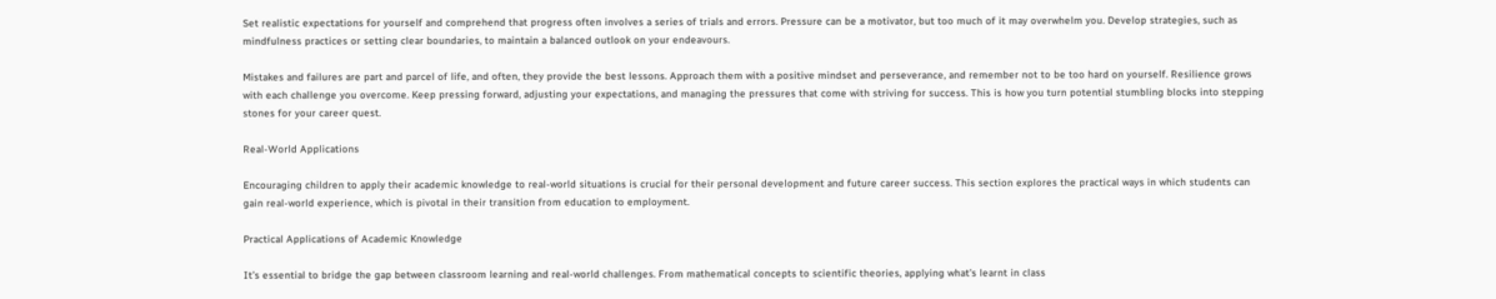Set realistic expectations for yourself and comprehend that progress often involves a series of trials and errors. Pressure can be a motivator, but too much of it may overwhelm you. Develop strategies, such as mindfulness practices or setting clear boundaries, to maintain a balanced outlook on your endeavours.

Mistakes and failures are part and parcel of life, and often, they provide the best lessons. Approach them with a positive mindset and perseverance, and remember not to be too hard on yourself. Resilience grows with each challenge you overcome. Keep pressing forward, adjusting your expectations, and managing the pressures that come with striving for success. This is how you turn potential stumbling blocks into stepping stones for your career quest.

Real-World Applications

Encouraging children to apply their academic knowledge to real-world situations is crucial for their personal development and future career success. This section explores the practical ways in which students can gain real-world experience, which is pivotal in their transition from education to employment.

Practical Applications of Academic Knowledge

It’s essential to bridge the gap between classroom learning and real-world challenges. From mathematical concepts to scientific theories, applying what’s learnt in class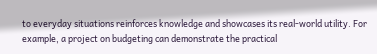to everyday situations reinforces knowledge and showcases its real-world utility. For example, a project on budgeting can demonstrate the practical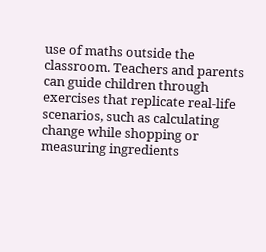use of maths outside the classroom. Teachers and parents can guide children through exercises that replicate real-life scenarios, such as calculating change while shopping or measuring ingredients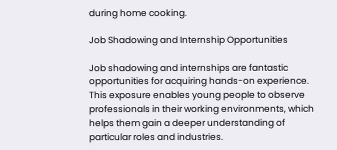during home cooking.

Job Shadowing and Internship Opportunities

Job shadowing and internships are fantastic opportunities for acquiring hands-on experience. This exposure enables young people to observe professionals in their working environments, which helps them gain a deeper understanding of particular roles and industries.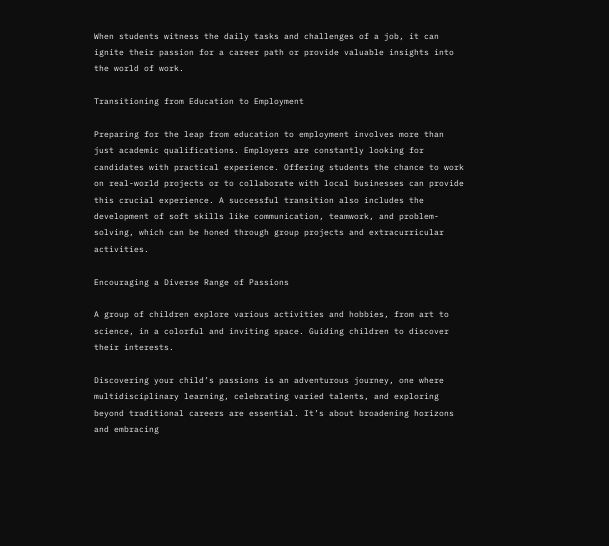When students witness the daily tasks and challenges of a job, it can ignite their passion for a career path or provide valuable insights into the world of work.

Transitioning from Education to Employment

Preparing for the leap from education to employment involves more than just academic qualifications. Employers are constantly looking for candidates with practical experience. Offering students the chance to work on real-world projects or to collaborate with local businesses can provide this crucial experience. A successful transition also includes the development of soft skills like communication, teamwork, and problem-solving, which can be honed through group projects and extracurricular activities.

Encouraging a Diverse Range of Passions

A group of children explore various activities and hobbies, from art to science, in a colorful and inviting space. Guiding children to discover their interests.

Discovering your child’s passions is an adventurous journey, one where multidisciplinary learning, celebrating varied talents, and exploring beyond traditional careers are essential. It’s about broadening horizons and embracing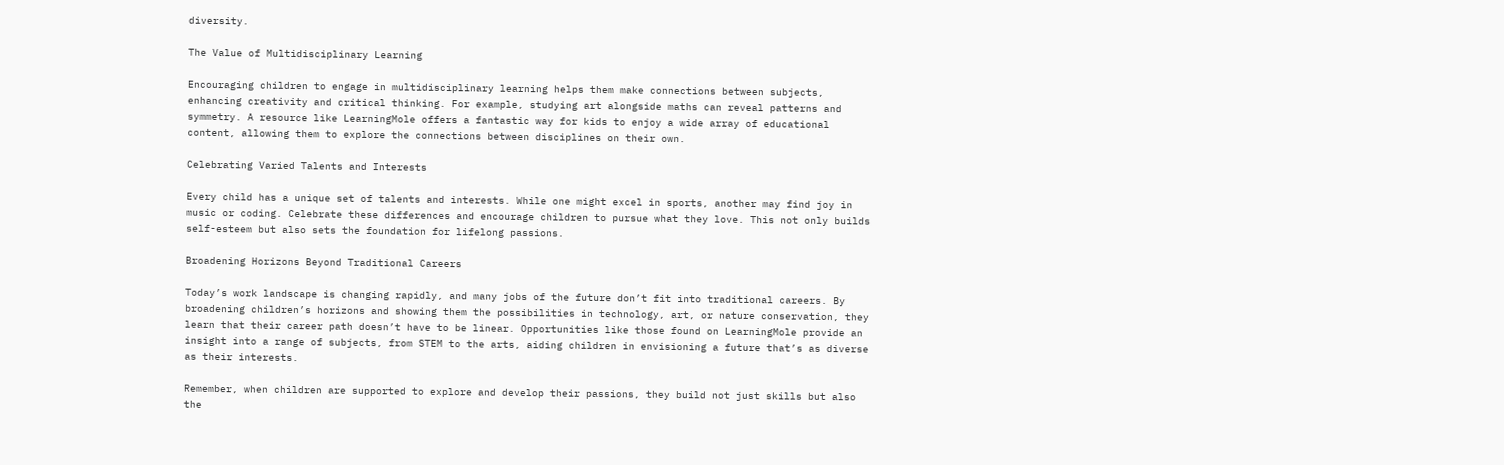diversity.

The Value of Multidisciplinary Learning

Encouraging children to engage in multidisciplinary learning helps them make connections between subjects, enhancing creativity and critical thinking. For example, studying art alongside maths can reveal patterns and symmetry. A resource like LearningMole offers a fantastic way for kids to enjoy a wide array of educational content, allowing them to explore the connections between disciplines on their own.

Celebrating Varied Talents and Interests

Every child has a unique set of talents and interests. While one might excel in sports, another may find joy in music or coding. Celebrate these differences and encourage children to pursue what they love. This not only builds self-esteem but also sets the foundation for lifelong passions.

Broadening Horizons Beyond Traditional Careers

Today’s work landscape is changing rapidly, and many jobs of the future don’t fit into traditional careers. By broadening children’s horizons and showing them the possibilities in technology, art, or nature conservation, they learn that their career path doesn’t have to be linear. Opportunities like those found on LearningMole provide an insight into a range of subjects, from STEM to the arts, aiding children in envisioning a future that’s as diverse as their interests.

Remember, when children are supported to explore and develop their passions, they build not just skills but also the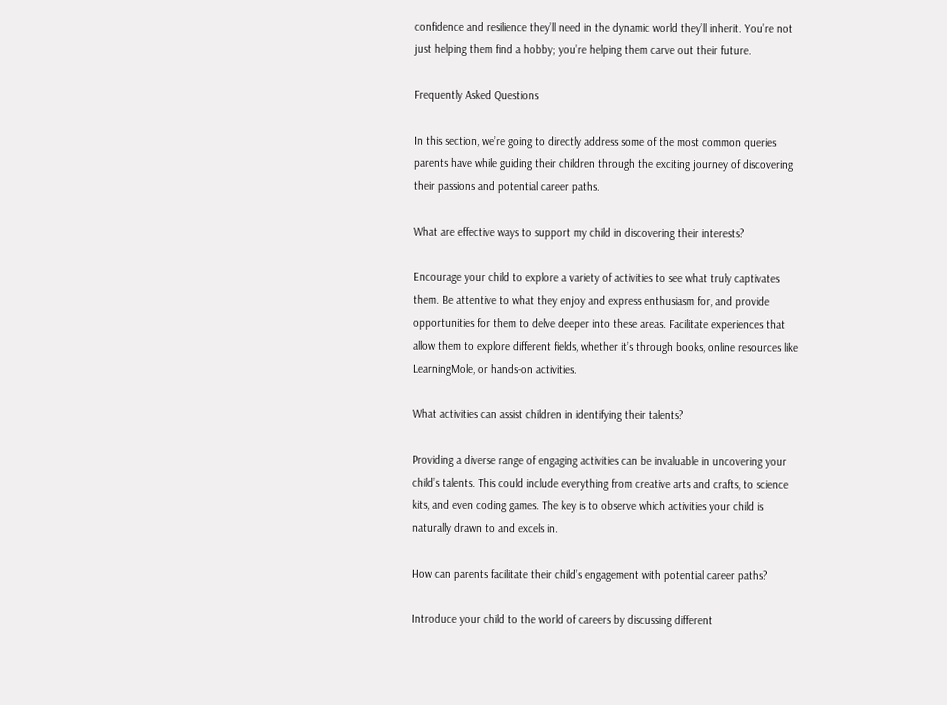confidence and resilience they’ll need in the dynamic world they’ll inherit. You’re not just helping them find a hobby; you’re helping them carve out their future.

Frequently Asked Questions

In this section, we’re going to directly address some of the most common queries parents have while guiding their children through the exciting journey of discovering their passions and potential career paths.

What are effective ways to support my child in discovering their interests?

Encourage your child to explore a variety of activities to see what truly captivates them. Be attentive to what they enjoy and express enthusiasm for, and provide opportunities for them to delve deeper into these areas. Facilitate experiences that allow them to explore different fields, whether it’s through books, online resources like LearningMole, or hands-on activities.

What activities can assist children in identifying their talents?

Providing a diverse range of engaging activities can be invaluable in uncovering your child’s talents. This could include everything from creative arts and crafts, to science kits, and even coding games. The key is to observe which activities your child is naturally drawn to and excels in.

How can parents facilitate their child’s engagement with potential career paths?

Introduce your child to the world of careers by discussing different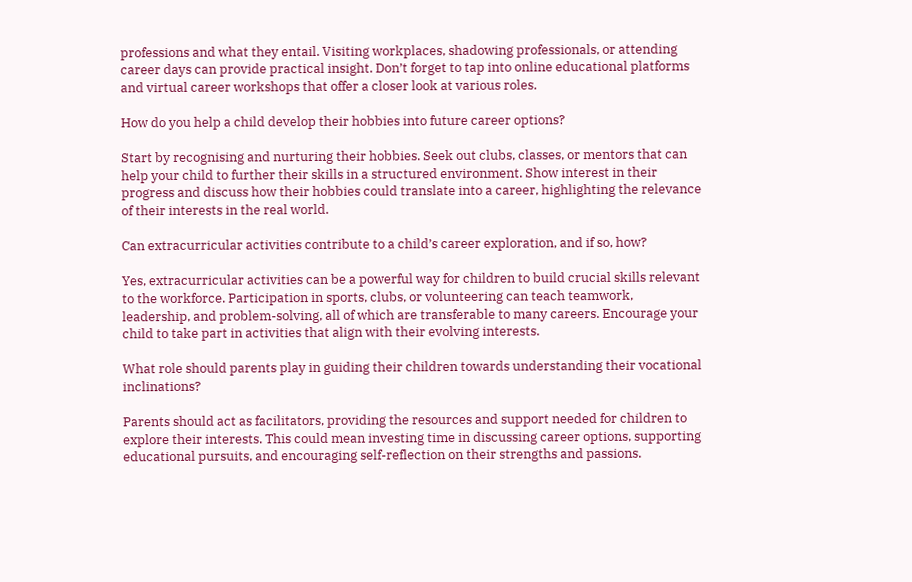professions and what they entail. Visiting workplaces, shadowing professionals, or attending career days can provide practical insight. Don’t forget to tap into online educational platforms and virtual career workshops that offer a closer look at various roles.

How do you help a child develop their hobbies into future career options?

Start by recognising and nurturing their hobbies. Seek out clubs, classes, or mentors that can help your child to further their skills in a structured environment. Show interest in their progress and discuss how their hobbies could translate into a career, highlighting the relevance of their interests in the real world.

Can extracurricular activities contribute to a child’s career exploration, and if so, how?

Yes, extracurricular activities can be a powerful way for children to build crucial skills relevant to the workforce. Participation in sports, clubs, or volunteering can teach teamwork, leadership, and problem-solving, all of which are transferable to many careers. Encourage your child to take part in activities that align with their evolving interests.

What role should parents play in guiding their children towards understanding their vocational inclinations?

Parents should act as facilitators, providing the resources and support needed for children to explore their interests. This could mean investing time in discussing career options, supporting educational pursuits, and encouraging self-reflection on their strengths and passions.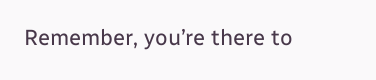Remember, you’re there to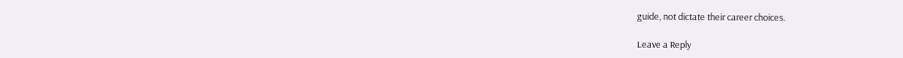guide, not dictate their career choices.

Leave a Reply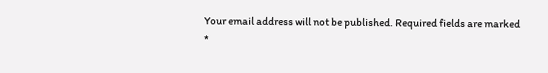Your email address will not be published. Required fields are marked *